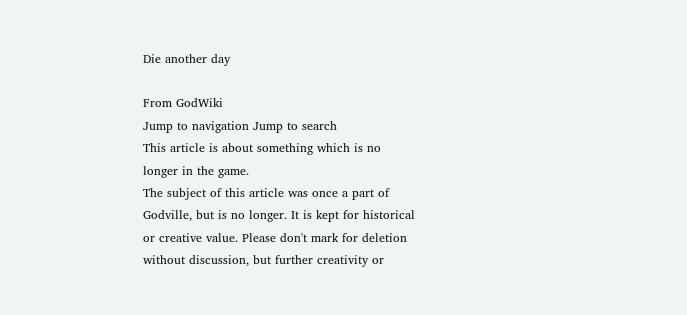Die another day

From GodWiki
Jump to navigation Jump to search
This article is about something which is no longer in the game.
The subject of this article was once a part of Godville, but is no longer. It is kept for historical or creative value. Please don't mark for deletion without discussion, but further creativity or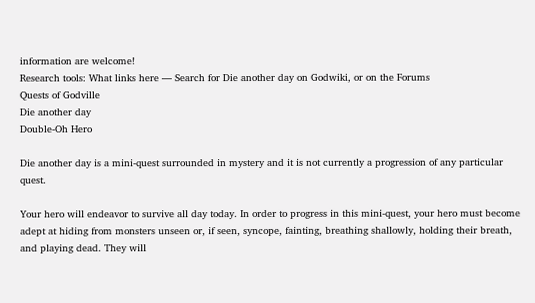information are welcome!
Research tools: What links here — Search for Die another day on Godwiki, or on the Forums
Quests of Godville
Die another day
Double-Oh Hero

Die another day is a mini-quest surrounded in mystery and it is not currently a progression of any particular quest.

Your hero will endeavor to survive all day today. In order to progress in this mini-quest, your hero must become adept at hiding from monsters unseen or, if seen, syncope, fainting, breathing shallowly, holding their breath, and playing dead. They will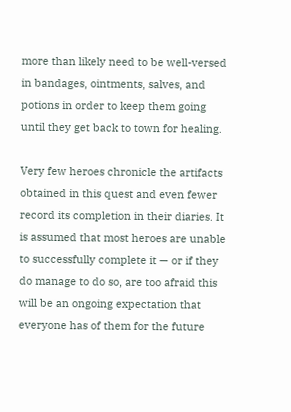more than likely need to be well-versed in bandages, ointments, salves, and potions in order to keep them going until they get back to town for healing.

Very few heroes chronicle the artifacts obtained in this quest and even fewer record its completion in their diaries. It is assumed that most heroes are unable to successfully complete it — or if they do manage to do so, are too afraid this will be an ongoing expectation that everyone has of them for the future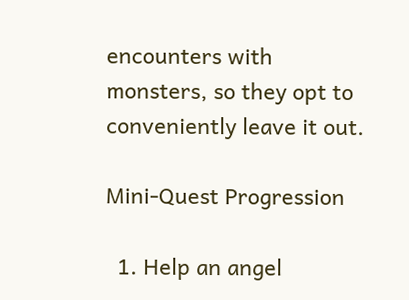encounters with monsters, so they opt to conveniently leave it out.

Mini-Quest Progression

  1. Help an angel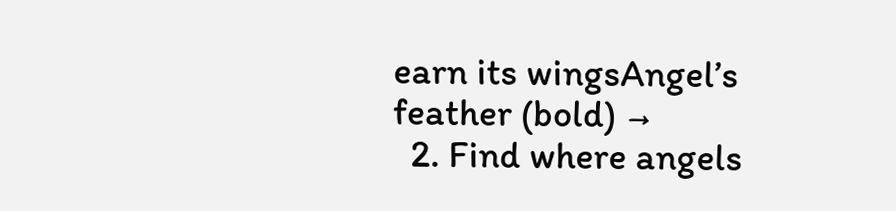earn its wingsAngel’s feather (bold) →
  2. Find where angels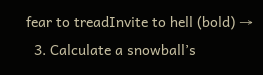fear to treadInvite to hell (bold) →
  3. Calculate a snowball’s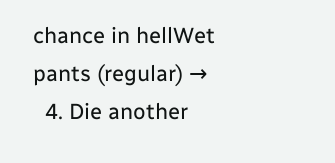chance in hellWet pants (regular) →
  4. Die another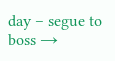day – segue to boss →